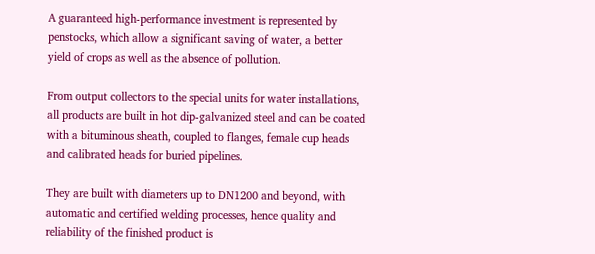A guaranteed high-performance investment is represented by penstocks, which allow a significant saving of water, a better yield of crops as well as the absence of pollution.

From output collectors to the special units for water installations, all products are built in hot dip-galvanized steel and can be coated with a bituminous sheath, coupled to flanges, female cup heads and calibrated heads for buried pipelines.

They are built with diameters up to DN1200 and beyond, with automatic and certified welding processes, hence quality and reliability of the finished product is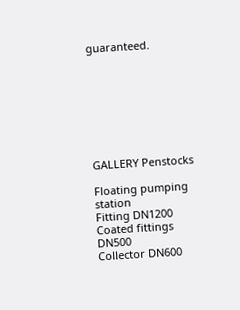guaranteed.








GALLERY Penstocks

Floating pumping station
Fitting DN1200
Coated fittings DN500
Collector DN600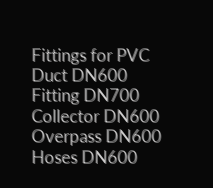Fittings for PVC
Duct DN600
Fitting DN700
Collector DN600
Overpass DN600
Hoses DN600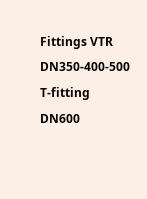Fittings VTR DN350-400-500
T-fitting DN600